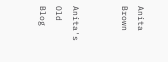Anita Brown


Anita's Old Blog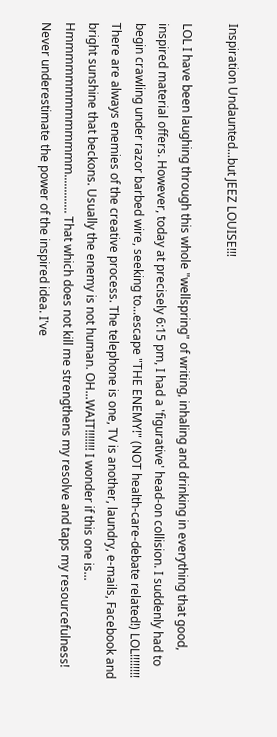Inspiration Undaunted...but JEEZ LOUISE!!!

LOL I have been laughing through this whole "wellspring" of writing, inhaling and drinking in everything that good, inspired material offers. However, today at precisely 6:15 pm, I had a 'figurative' head-on collision. I suddenly had to begin crawling under razor barbed wire, seeking to...escape "THE ENEMY!" (NOT health-care-debate related!) LOL!!!!!!!! There are always enemies of the creative process. The telephone is one, TV is another, laundry, e-mails, Facebook and bright sunshine that beckons. Usually the enemy is not human. OH...WAIT!!!!!!! I wonder if this one is... Hmmmmmmmmmmmmm............. That which does not kill me strengthens my resolve and taps my resourcefulness! Never underestimate the power of the inspired idea. I've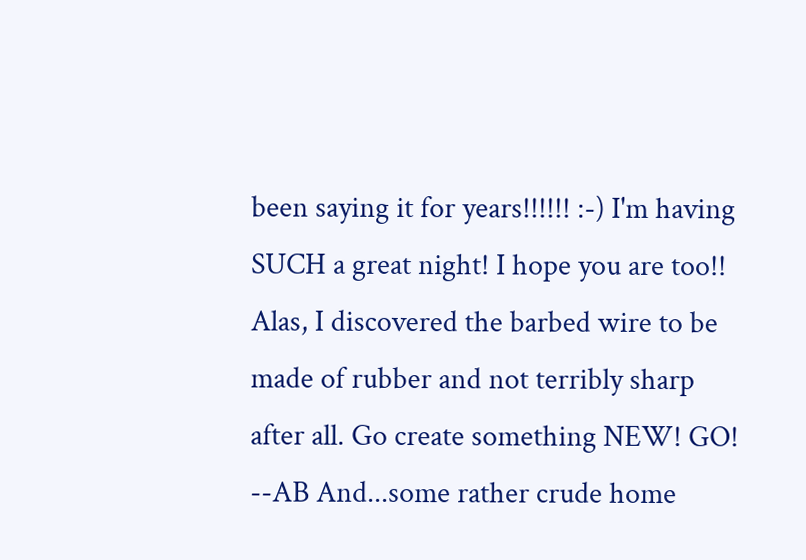been saying it for years!!!!!! :-) I'm having SUCH a great night! I hope you are too!! Alas, I discovered the barbed wire to be made of rubber and not terribly sharp after all. Go create something NEW! GO! --AB And...some rather crude home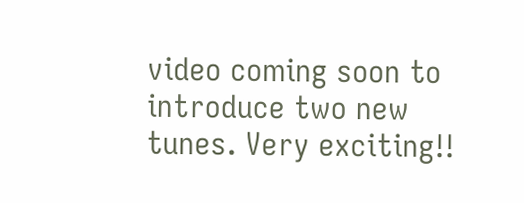video coming soon to introduce two new tunes. Very exciting!!